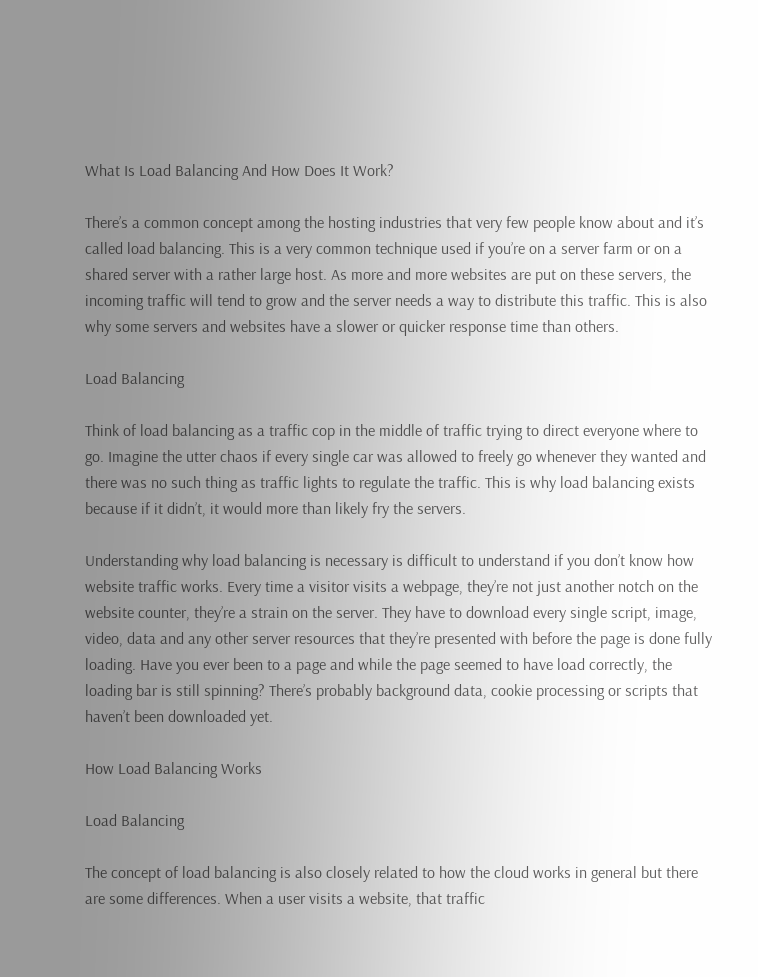What Is Load Balancing And How Does It Work?

There’s a common concept among the hosting industries that very few people know about and it’s called load balancing. This is a very common technique used if you’re on a server farm or on a shared server with a rather large host. As more and more websites are put on these servers, the incoming traffic will tend to grow and the server needs a way to distribute this traffic. This is also why some servers and websites have a slower or quicker response time than others.

Load Balancing

Think of load balancing as a traffic cop in the middle of traffic trying to direct everyone where to go. Imagine the utter chaos if every single car was allowed to freely go whenever they wanted and there was no such thing as traffic lights to regulate the traffic. This is why load balancing exists because if it didn’t, it would more than likely fry the servers.

Understanding why load balancing is necessary is difficult to understand if you don’t know how website traffic works. Every time a visitor visits a webpage, they’re not just another notch on the website counter, they’re a strain on the server. They have to download every single script, image, video, data and any other server resources that they’re presented with before the page is done fully loading. Have you ever been to a page and while the page seemed to have load correctly, the loading bar is still spinning? There’s probably background data, cookie processing or scripts that haven’t been downloaded yet.

How Load Balancing Works

Load Balancing

The concept of load balancing is also closely related to how the cloud works in general but there are some differences. When a user visits a website, that traffic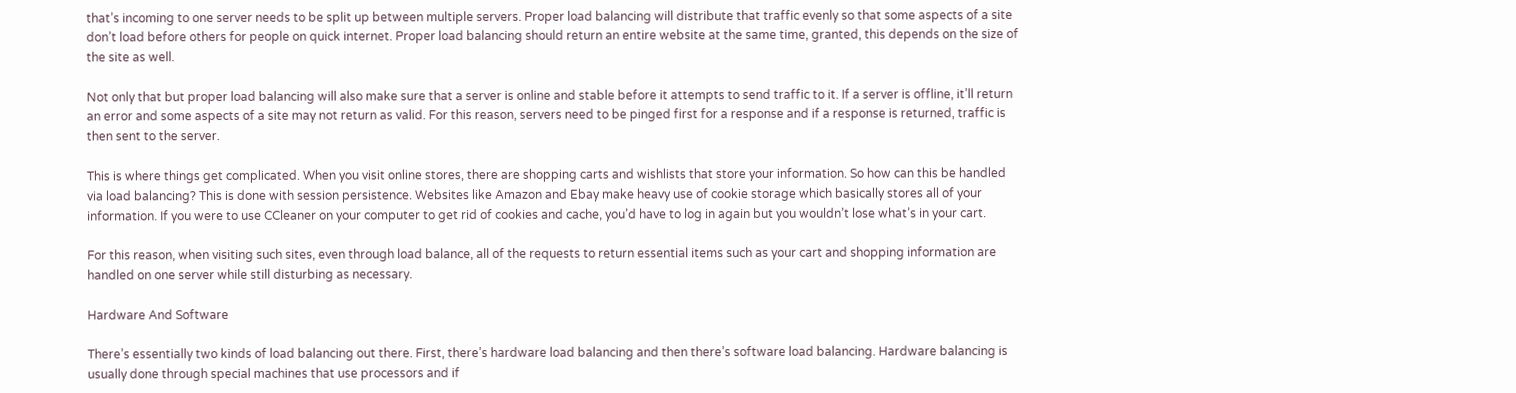that’s incoming to one server needs to be split up between multiple servers. Proper load balancing will distribute that traffic evenly so that some aspects of a site don’t load before others for people on quick internet. Proper load balancing should return an entire website at the same time, granted, this depends on the size of the site as well.

Not only that but proper load balancing will also make sure that a server is online and stable before it attempts to send traffic to it. If a server is offline, it’ll return an error and some aspects of a site may not return as valid. For this reason, servers need to be pinged first for a response and if a response is returned, traffic is then sent to the server.

This is where things get complicated. When you visit online stores, there are shopping carts and wishlists that store your information. So how can this be handled via load balancing? This is done with session persistence. Websites like Amazon and Ebay make heavy use of cookie storage which basically stores all of your information. If you were to use CCleaner on your computer to get rid of cookies and cache, you’d have to log in again but you wouldn’t lose what’s in your cart.

For this reason, when visiting such sites, even through load balance, all of the requests to return essential items such as your cart and shopping information are handled on one server while still disturbing as necessary.

Hardware And Software

There’s essentially two kinds of load balancing out there. First, there’s hardware load balancing and then there’s software load balancing. Hardware balancing is usually done through special machines that use processors and if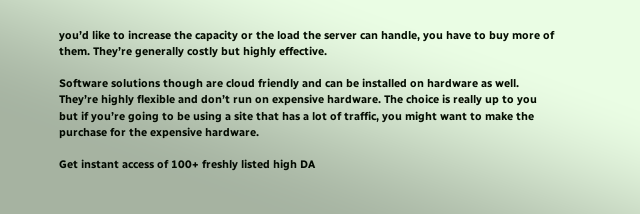you’d like to increase the capacity or the load the server can handle, you have to buy more of them. They’re generally costly but highly effective.

Software solutions though are cloud friendly and can be installed on hardware as well. They’re highly flexible and don’t run on expensive hardware. The choice is really up to you but if you’re going to be using a site that has a lot of traffic, you might want to make the purchase for the expensive hardware.

Get instant access of 100+ freshly listed high DA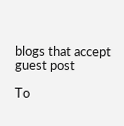blogs that accept guest post

To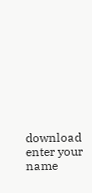download enter your name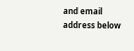and email address below